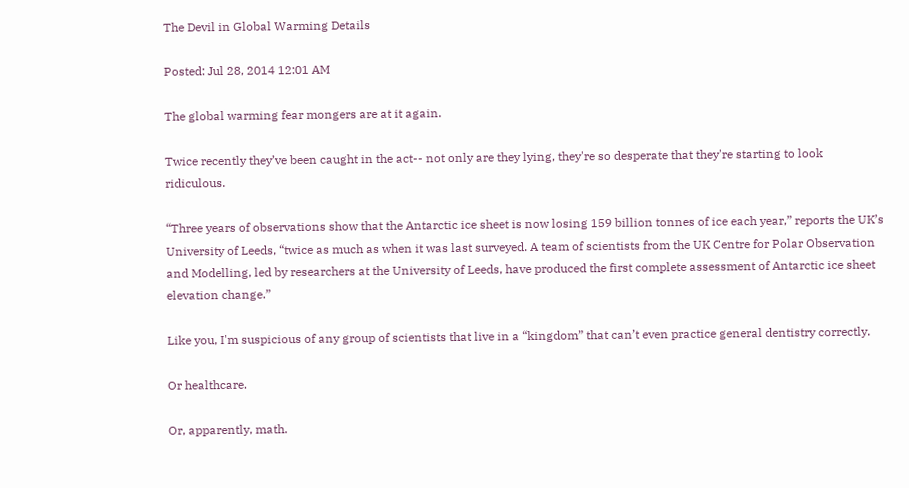The Devil in Global Warming Details

Posted: Jul 28, 2014 12:01 AM

The global warming fear mongers are at it again.

Twice recently they’ve been caught in the act-- not only are they lying, they're so desperate that they're starting to look ridiculous.

“Three years of observations show that the Antarctic ice sheet is now losing 159 billion tonnes of ice each year,” reports the UK’s University of Leeds, “twice as much as when it was last surveyed. A team of scientists from the UK Centre for Polar Observation and Modelling, led by researchers at the University of Leeds, have produced the first complete assessment of Antarctic ice sheet elevation change.”

Like you, I'm suspicious of any group of scientists that live in a “kingdom” that can’t even practice general dentistry correctly.

Or healthcare.

Or, apparently, math.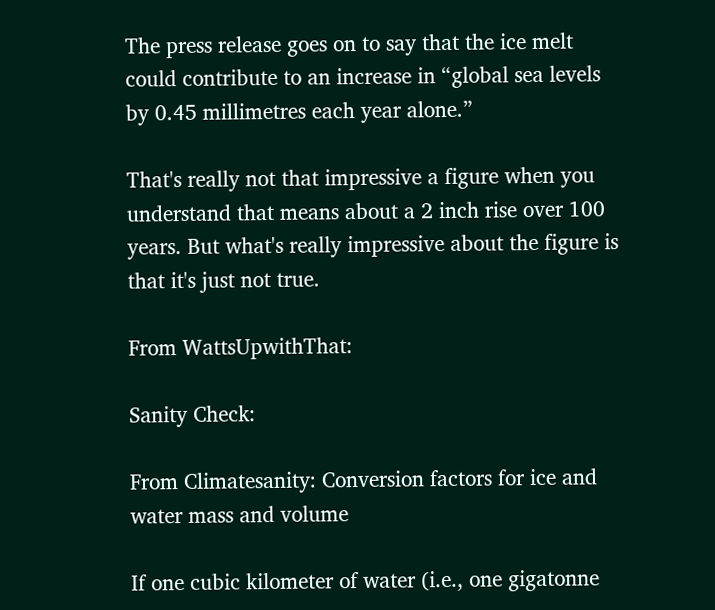The press release goes on to say that the ice melt could contribute to an increase in “global sea levels by 0.45 millimetres each year alone.”

That's really not that impressive a figure when you understand that means about a 2 inch rise over 100 years. But what's really impressive about the figure is that it's just not true.

From WattsUpwithThat:

Sanity Check:

From Climatesanity: Conversion factors for ice and water mass and volume

If one cubic kilometer of water (i.e., one gigatonne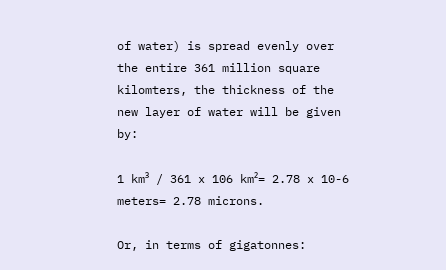of water) is spread evenly over the entire 361 million square kilomters, the thickness of the new layer of water will be given by:

1 km³ / 361 x 106 km²= 2.78 x 10-6 meters= 2.78 microns.

Or, in terms of gigatonnes: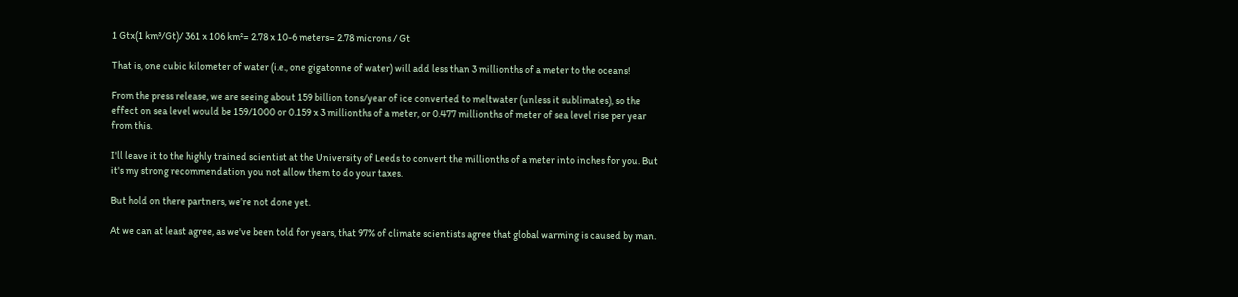1 Gtx(1 km³/Gt)/ 361 x 106 km²= 2.78 x 10-6 meters= 2.78 microns / Gt

That is, one cubic kilometer of water (i.e., one gigatonne of water) will add less than 3 millionths of a meter to the oceans!

From the press release, we are seeing about 159 billion tons/year of ice converted to meltwater (unless it sublimates), so the effect on sea level would be 159/1000 or 0.159 x 3 millionths of a meter, or 0.477 millionths of meter of sea level rise per year from this.

I'll leave it to the highly trained scientist at the University of Leeds to convert the millionths of a meter into inches for you. But it's my strong recommendation you not allow them to do your taxes.

But hold on there partners, we’re not done yet.

At we can at least agree, as we've been told for years, that 97% of climate scientists agree that global warming is caused by man.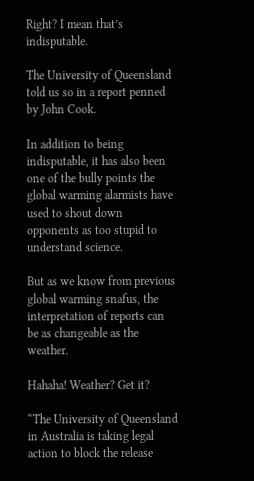Right? I mean that’s indisputable.

The University of Queensland told us so in a report penned by John Cook.

In addition to being indisputable, it has also been one of the bully points the global warming alarmists have used to shout down opponents as too stupid to understand science.

But as we know from previous global warming snafus, the interpretation of reports can be as changeable as the weather.

Hahaha! Weather? Get it?

“The University of Queensland in Australia is taking legal action to block the release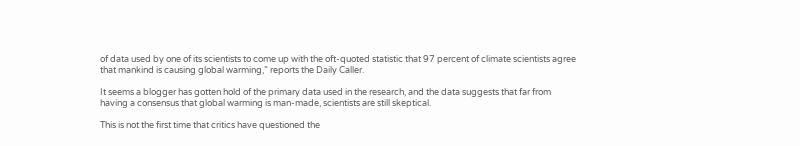of data used by one of its scientists to come up with the oft-quoted statistic that 97 percent of climate scientists agree that mankind is causing global warming,” reports the Daily Caller.

It seems a blogger has gotten hold of the primary data used in the research, and the data suggests that far from having a consensus that global warming is man-made, scientists are still skeptical.

This is not the first time that critics have questioned the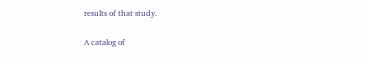results of that study.

A catalog of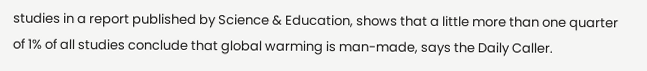studies in a report published by Science & Education, shows that a little more than one quarter of 1% of all studies conclude that global warming is man-made, says the Daily Caller.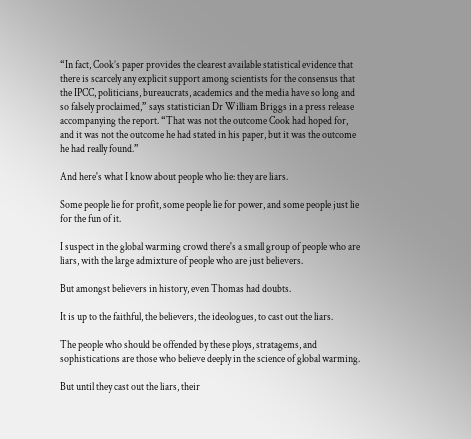“In fact, Cook’s paper provides the clearest available statistical evidence that there is scarcely any explicit support among scientists for the consensus that the IPCC, politicians, bureaucrats, academics and the media have so long and so falsely proclaimed,” says statistician Dr William Briggs in a press release accompanying the report. “That was not the outcome Cook had hoped for, and it was not the outcome he had stated in his paper, but it was the outcome he had really found.”

And here's what I know about people who lie: they are liars.

Some people lie for profit, some people lie for power, and some people just lie for the fun of it.

I suspect in the global warming crowd there's a small group of people who are liars, with the large admixture of people who are just believers.

But amongst believers in history, even Thomas had doubts.

It is up to the faithful, the believers, the ideologues, to cast out the liars.

The people who should be offended by these ploys, stratagems, and sophistications are those who believe deeply in the science of global warming.

But until they cast out the liars, their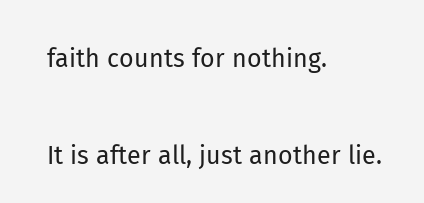faith counts for nothing.

It is after all, just another lie.